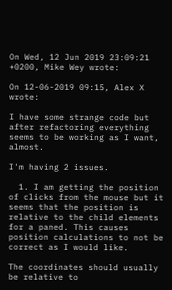On Wed, 12 Jun 2019 23:09:21 +0200, Mike Wey wrote:

On 12-06-2019 09:15, Alex X wrote:

I have some strange code but after refactoring everything seems to be working as I want, almost.

I'm having 2 issues.

  1. I am getting the position of clicks from the mouse but it seems that the position is relative to the child elements for a paned. This causes position calculations to not be correct as I would like.

The coordinates should usually be relative to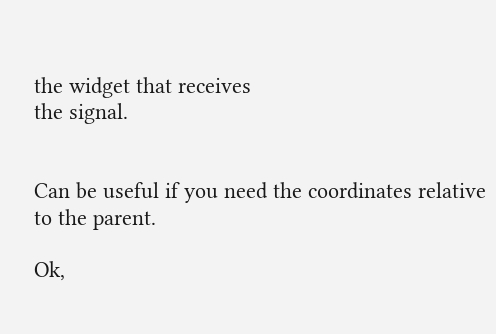the widget that receives
the signal.


Can be useful if you need the coordinates relative to the parent.

Ok,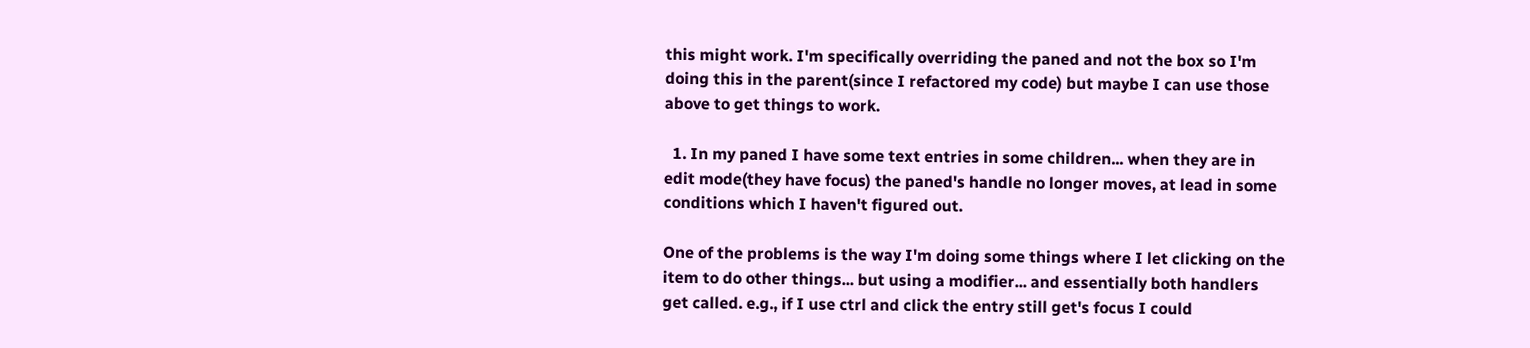this might work. I'm specifically overriding the paned and not the box so I'm doing this in the parent(since I refactored my code) but maybe I can use those above to get things to work.

  1. In my paned I have some text entries in some children... when they are in edit mode(they have focus) the paned's handle no longer moves, at lead in some conditions which I haven't figured out.

One of the problems is the way I'm doing some things where I let clicking on the item to do other things... but using a modifier... and essentially both handlers get called. e.g., if I use ctrl and click the entry still get's focus I could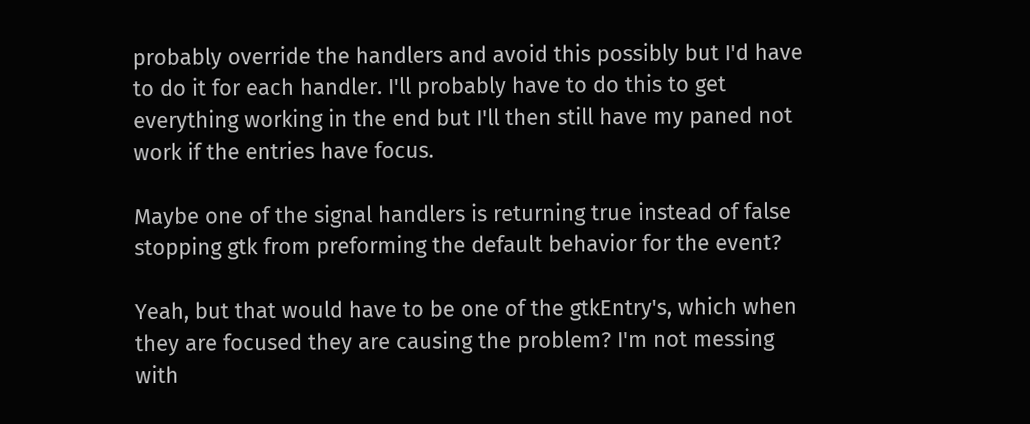probably override the handlers and avoid this possibly but I'd have to do it for each handler. I'll probably have to do this to get everything working in the end but I'll then still have my paned not work if the entries have focus.

Maybe one of the signal handlers is returning true instead of false
stopping gtk from preforming the default behavior for the event?

Yeah, but that would have to be one of the gtkEntry's, which when they are focused they are causing the problem? I'm not messing with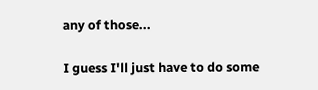any of those...

I guess I'll just have to do some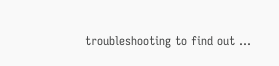troubleshooting to find out ...